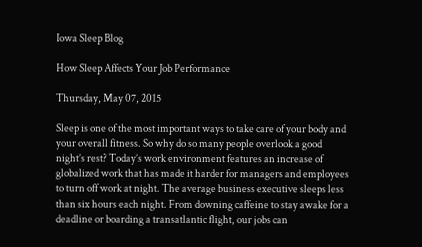Iowa Sleep Blog

How Sleep Affects Your Job Performance

Thursday, May 07, 2015

Sleep is one of the most important ways to take care of your body and your overall fitness. So why do so many people overlook a good night’s rest? Today’s work environment features an increase of globalized work that has made it harder for managers and employees to turn off work at night. The average business executive sleeps less than six hours each night. From downing caffeine to stay awake for a deadline or boarding a transatlantic flight, our jobs can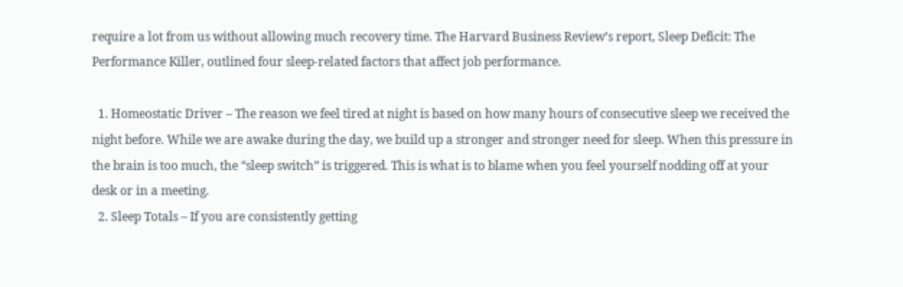require a lot from us without allowing much recovery time. The Harvard Business Review’s report, Sleep Deficit: The Performance Killer, outlined four sleep-related factors that affect job performance.

  1. Homeostatic Driver – The reason we feel tired at night is based on how many hours of consecutive sleep we received the night before. While we are awake during the day, we build up a stronger and stronger need for sleep. When this pressure in the brain is too much, the “sleep switch” is triggered. This is what is to blame when you feel yourself nodding off at your desk or in a meeting.
  2. Sleep Totals – If you are consistently getting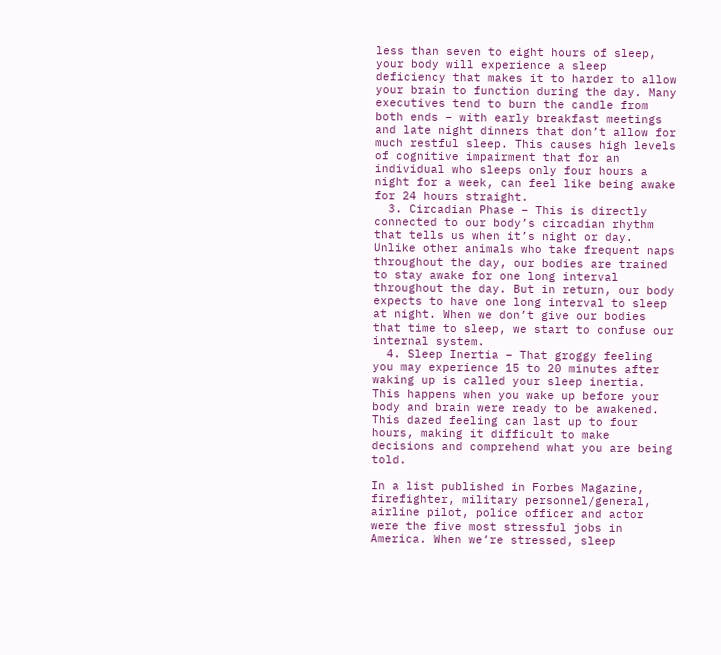less than seven to eight hours of sleep, your body will experience a sleep deficiency that makes it to harder to allow your brain to function during the day. Many executives tend to burn the candle from both ends – with early breakfast meetings and late night dinners that don’t allow for much restful sleep. This causes high levels of cognitive impairment that for an individual who sleeps only four hours a night for a week, can feel like being awake for 24 hours straight.
  3. Circadian Phase – This is directly connected to our body’s circadian rhythm that tells us when it’s night or day. Unlike other animals who take frequent naps throughout the day, our bodies are trained to stay awake for one long interval throughout the day. But in return, our body expects to have one long interval to sleep at night. When we don’t give our bodies that time to sleep, we start to confuse our internal system.
  4. Sleep Inertia – That groggy feeling you may experience 15 to 20 minutes after waking up is called your sleep inertia. This happens when you wake up before your body and brain were ready to be awakened. This dazed feeling can last up to four hours, making it difficult to make decisions and comprehend what you are being told.

In a list published in Forbes Magazine, firefighter, military personnel/general, airline pilot, police officer and actor were the five most stressful jobs in America. When we’re stressed, sleep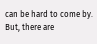can be hard to come by. But, there are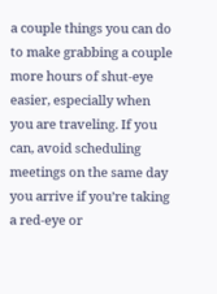a couple things you can do to make grabbing a couple more hours of shut-eye easier, especially when you are traveling. If you can, avoid scheduling meetings on the same day you arrive if you’re taking a red-eye or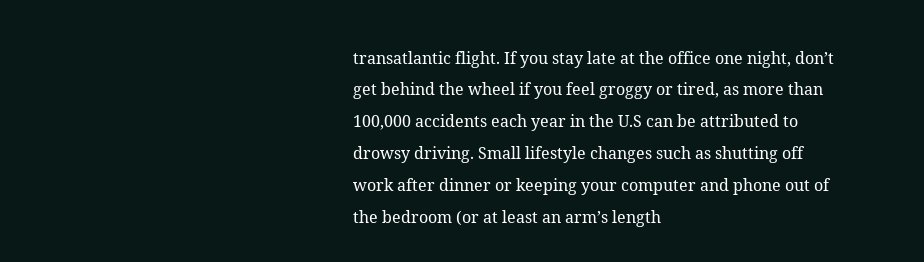transatlantic flight. If you stay late at the office one night, don’t get behind the wheel if you feel groggy or tired, as more than 100,000 accidents each year in the U.S can be attributed to drowsy driving. Small lifestyle changes such as shutting off work after dinner or keeping your computer and phone out of the bedroom (or at least an arm’s length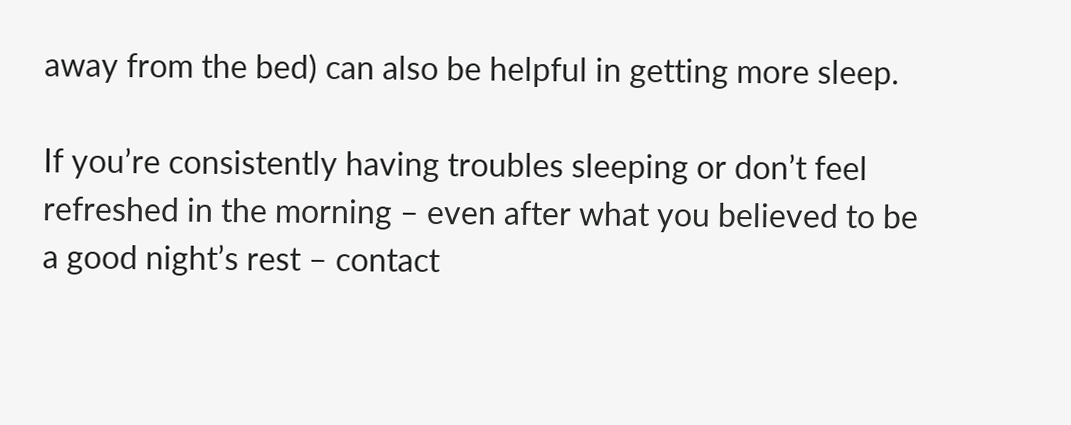away from the bed) can also be helpful in getting more sleep.

If you’re consistently having troubles sleeping or don’t feel refreshed in the morning – even after what you believed to be a good night’s rest – contact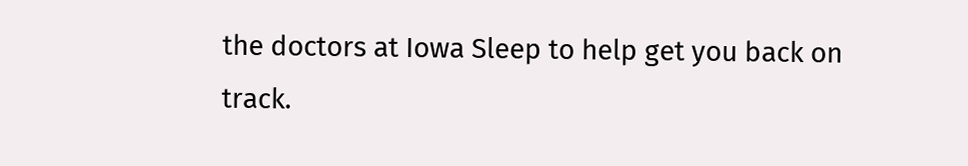the doctors at Iowa Sleep to help get you back on track.